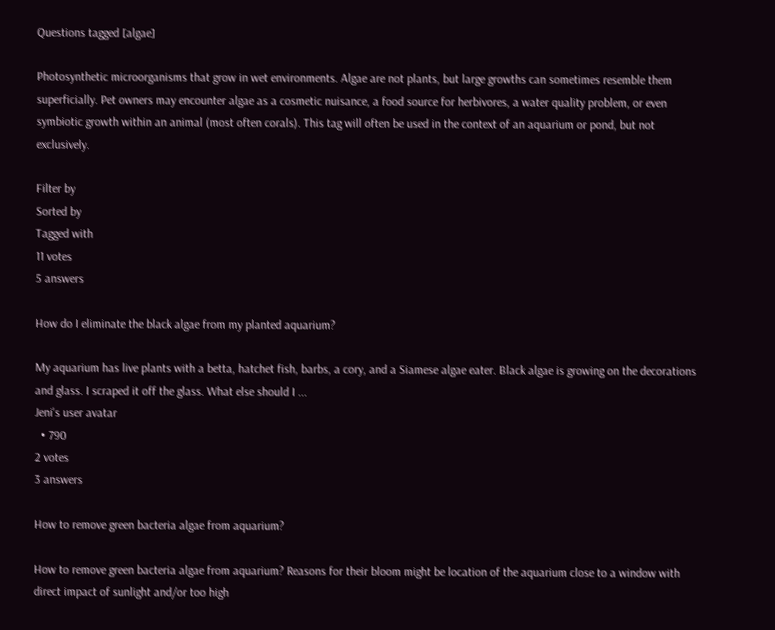Questions tagged [algae]

Photosynthetic microorganisms that grow in wet environments. Algae are not plants, but large growths can sometimes resemble them superficially. Pet owners may encounter algae as a cosmetic nuisance, a food source for herbivores, a water quality problem, or even symbiotic growth within an animal (most often corals). This tag will often be used in the context of an aquarium or pond, but not exclusively.

Filter by
Sorted by
Tagged with
11 votes
5 answers

How do I eliminate the black algae from my planted aquarium?

My aquarium has live plants with a betta, hatchet fish, barbs, a cory, and a Siamese algae eater. Black algae is growing on the decorations and glass. I scraped it off the glass. What else should I ...
Jeni's user avatar
  • 790
2 votes
3 answers

How to remove green bacteria algae from aquarium?

How to remove green bacteria algae from aquarium? Reasons for their bloom might be location of the aquarium close to a window with direct impact of sunlight and/or too high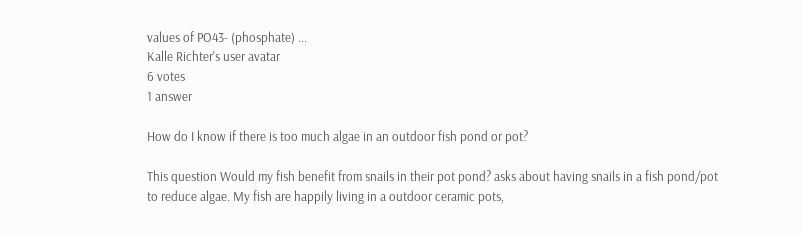values of PO43- (phosphate) ...
Kalle Richter's user avatar
6 votes
1 answer

How do I know if there is too much algae in an outdoor fish pond or pot?

This question Would my fish benefit from snails in their pot pond? asks about having snails in a fish pond/pot to reduce algae. My fish are happily living in a outdoor ceramic pots,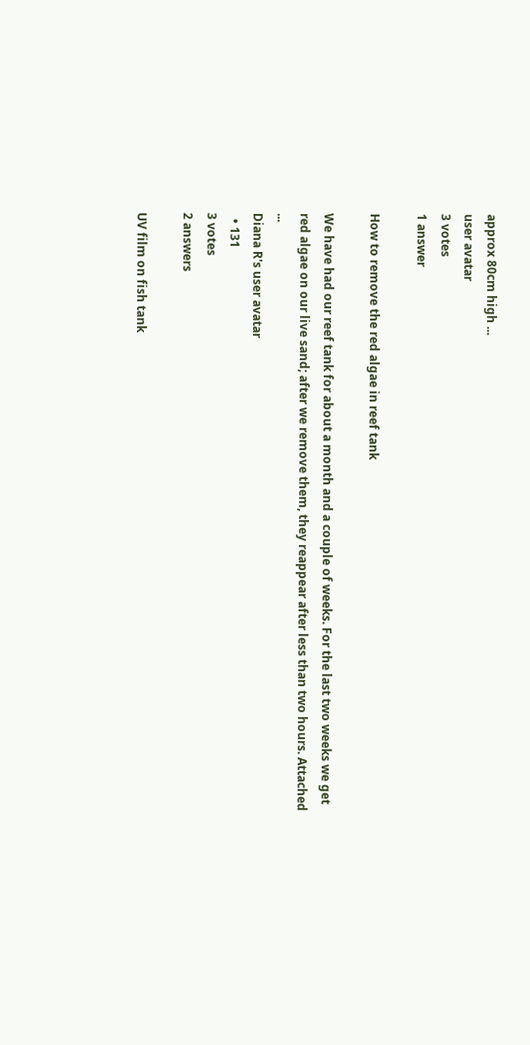approx 80cm high ...
user avatar
3 votes
1 answer

How to remove the red algae in reef tank

We have had our reef tank for about a month and a couple of weeks. For the last two weeks we get red algae on our live sand; after we remove them, they reappear after less than two hours. Attached ...
Diana R's user avatar
  • 131
3 votes
2 answers

UV film on fish tank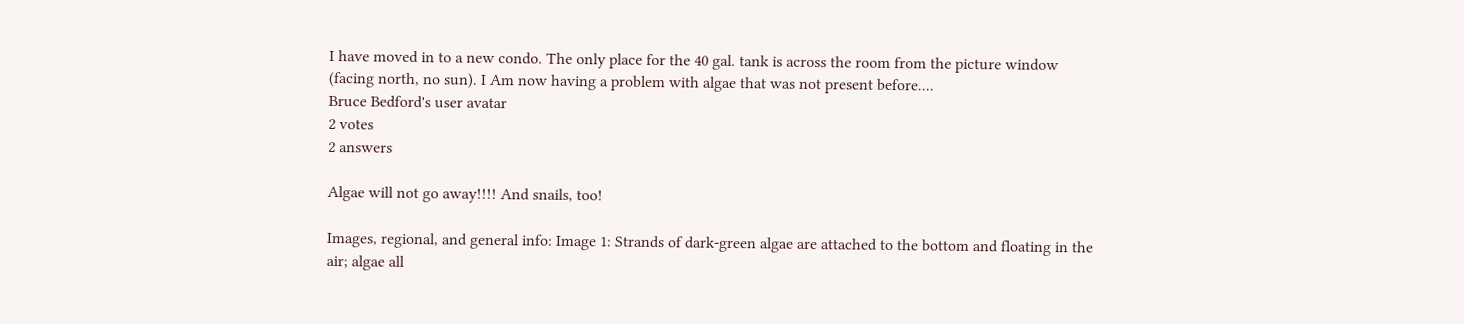I have moved in to a new condo. The only place for the 40 gal. tank is across the room from the picture window (facing north, no sun). I Am now having a problem with algae that was not present before....
Bruce Bedford's user avatar
2 votes
2 answers

Algae will not go away!!!! And snails, too!

Images, regional, and general info: Image 1: Strands of dark-green algae are attached to the bottom and floating in the air; algae all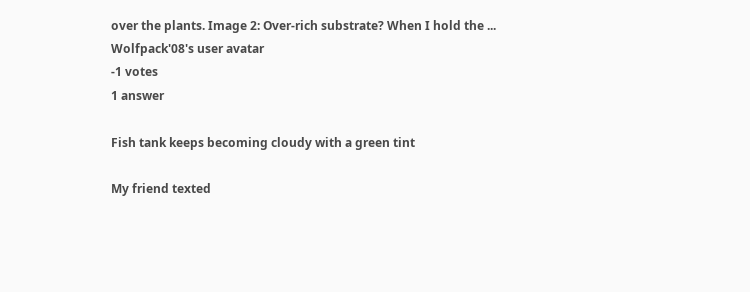over the plants. Image 2: Over-rich substrate? When I hold the ...
Wolfpack'08's user avatar
-1 votes
1 answer

Fish tank keeps becoming cloudy with a green tint

My friend texted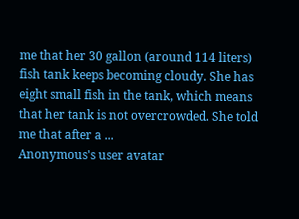me that her 30 gallon (around 114 liters) fish tank keeps becoming cloudy. She has eight small fish in the tank, which means that her tank is not overcrowded. She told me that after a ...
Anonymous's user avatar